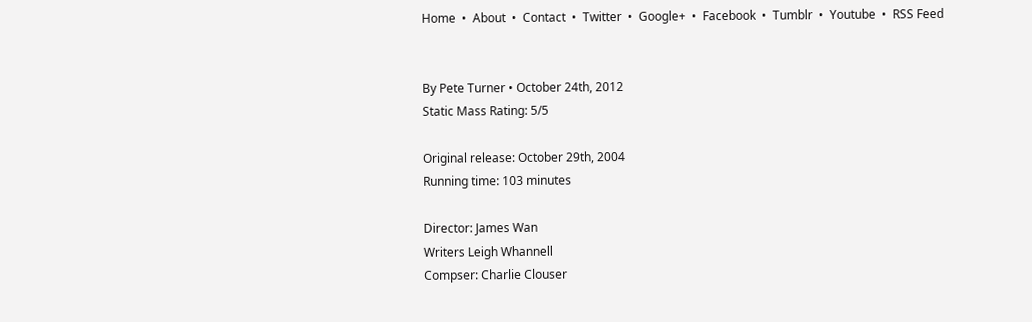Home  •  About  •  Contact  •  Twitter  •  Google+  •  Facebook  •  Tumblr  •  Youtube  •  RSS Feed


By Pete Turner • October 24th, 2012
Static Mass Rating: 5/5

Original release: October 29th, 2004
Running time: 103 minutes

Director: James Wan
Writers Leigh Whannell
Compser: Charlie Clouser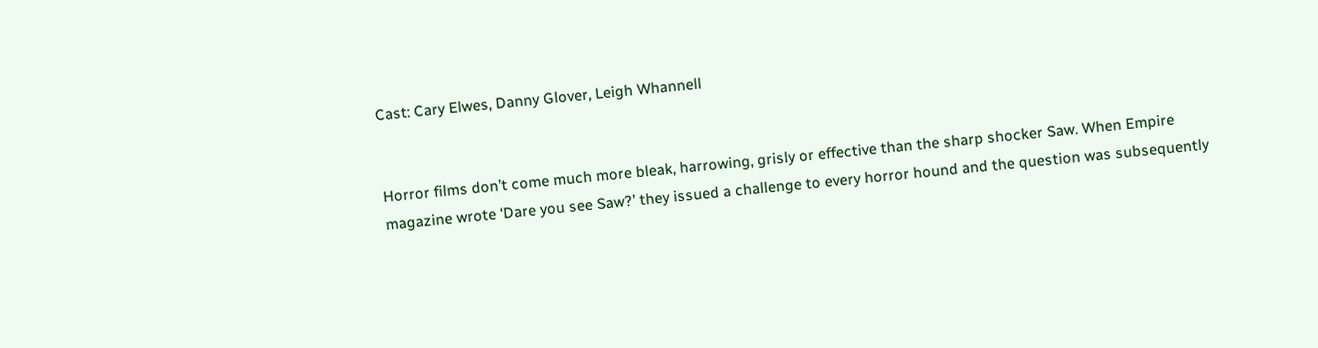Cast: Cary Elwes, Danny Glover, Leigh Whannell


Horror films don’t come much more bleak, harrowing, grisly or effective than the sharp shocker Saw. When Empire magazine wrote ‘Dare you see Saw?’ they issued a challenge to every horror hound and the question was subsequently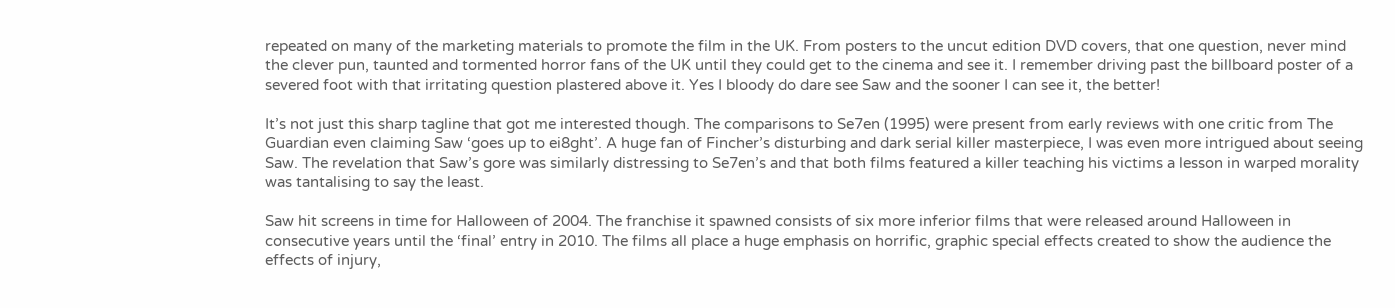repeated on many of the marketing materials to promote the film in the UK. From posters to the uncut edition DVD covers, that one question, never mind the clever pun, taunted and tormented horror fans of the UK until they could get to the cinema and see it. I remember driving past the billboard poster of a severed foot with that irritating question plastered above it. Yes I bloody do dare see Saw and the sooner I can see it, the better!

It’s not just this sharp tagline that got me interested though. The comparisons to Se7en (1995) were present from early reviews with one critic from The Guardian even claiming Saw ‘goes up to ei8ght’. A huge fan of Fincher’s disturbing and dark serial killer masterpiece, I was even more intrigued about seeing Saw. The revelation that Saw’s gore was similarly distressing to Se7en’s and that both films featured a killer teaching his victims a lesson in warped morality was tantalising to say the least.

Saw hit screens in time for Halloween of 2004. The franchise it spawned consists of six more inferior films that were released around Halloween in consecutive years until the ‘final’ entry in 2010. The films all place a huge emphasis on horrific, graphic special effects created to show the audience the effects of injury,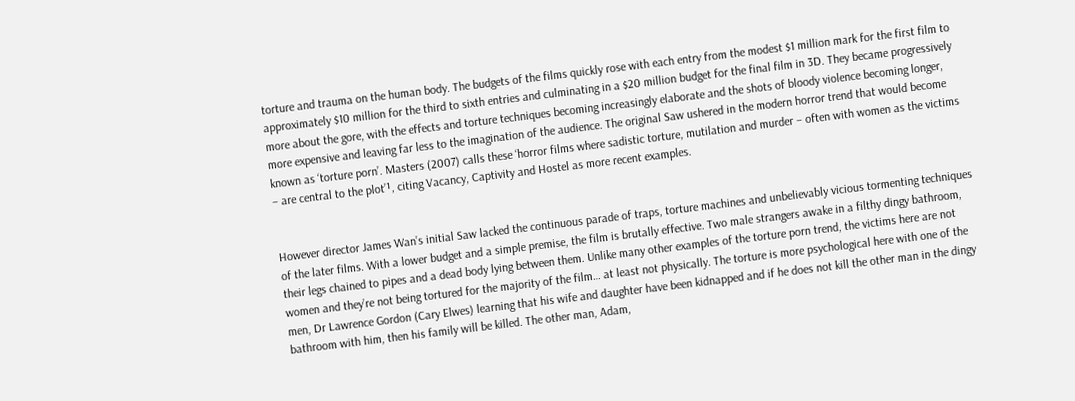torture and trauma on the human body. The budgets of the films quickly rose with each entry from the modest $1 million mark for the first film to approximately $10 million for the third to sixth entries and culminating in a $20 million budget for the final film in 3D. They became progressively more about the gore, with the effects and torture techniques becoming increasingly elaborate and the shots of bloody violence becoming longer, more expensive and leaving far less to the imagination of the audience. The original Saw ushered in the modern horror trend that would become known as ‘torture porn’. Masters (2007) calls these ‘horror films where sadistic torture, mutilation and murder – often with women as the victims – are central to the plot’¹, citing Vacancy, Captivity and Hostel as more recent examples.


However director James Wan’s initial Saw lacked the continuous parade of traps, torture machines and unbelievably vicious tormenting techniques of the later films. With a lower budget and a simple premise, the film is brutally effective. Two male strangers awake in a filthy dingy bathroom, their legs chained to pipes and a dead body lying between them. Unlike many other examples of the torture porn trend, the victims here are not women and they’re not being tortured for the majority of the film… at least not physically. The torture is more psychological here with one of the men, Dr Lawrence Gordon (Cary Elwes) learning that his wife and daughter have been kidnapped and if he does not kill the other man in the dingy bathroom with him, then his family will be killed. The other man, Adam,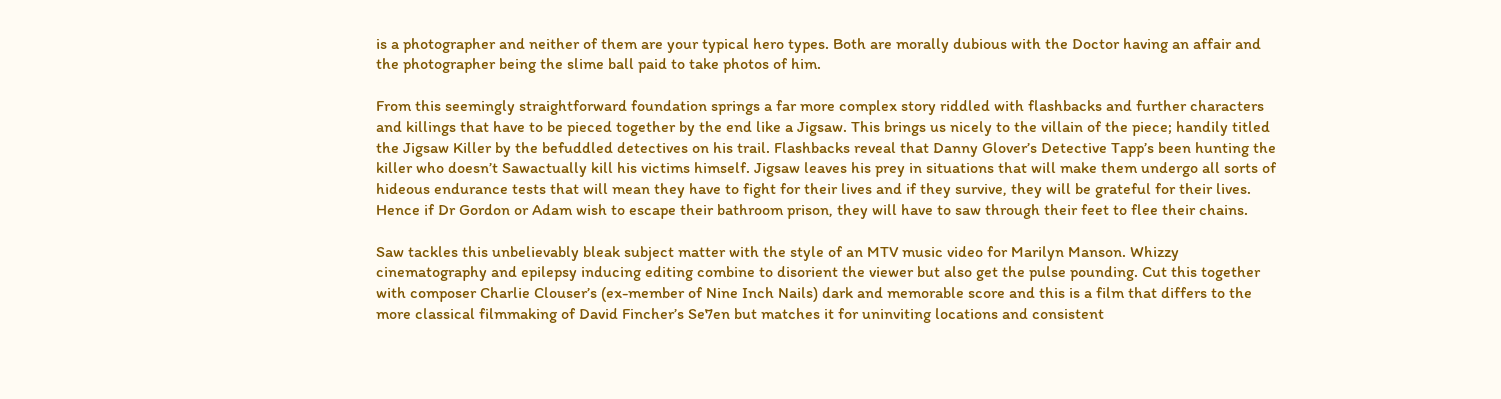is a photographer and neither of them are your typical hero types. Both are morally dubious with the Doctor having an affair and the photographer being the slime ball paid to take photos of him.

From this seemingly straightforward foundation springs a far more complex story riddled with flashbacks and further characters and killings that have to be pieced together by the end like a Jigsaw. This brings us nicely to the villain of the piece; handily titled the Jigsaw Killer by the befuddled detectives on his trail. Flashbacks reveal that Danny Glover’s Detective Tapp’s been hunting the killer who doesn’t Sawactually kill his victims himself. Jigsaw leaves his prey in situations that will make them undergo all sorts of hideous endurance tests that will mean they have to fight for their lives and if they survive, they will be grateful for their lives. Hence if Dr Gordon or Adam wish to escape their bathroom prison, they will have to saw through their feet to flee their chains.

Saw tackles this unbelievably bleak subject matter with the style of an MTV music video for Marilyn Manson. Whizzy cinematography and epilepsy inducing editing combine to disorient the viewer but also get the pulse pounding. Cut this together with composer Charlie Clouser’s (ex-member of Nine Inch Nails) dark and memorable score and this is a film that differs to the more classical filmmaking of David Fincher’s Se7en but matches it for uninviting locations and consistent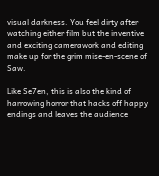visual darkness. You feel dirty after watching either film but the inventive and exciting camerawork and editing make up for the grim mise-en-scene of Saw.

Like Se7en, this is also the kind of harrowing horror that hacks off happy endings and leaves the audience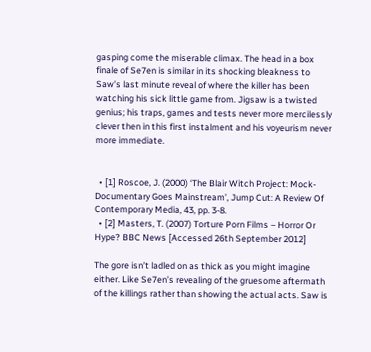gasping come the miserable climax. The head in a box finale of Se7en is similar in its shocking bleakness to Saw’s last minute reveal of where the killer has been watching his sick little game from. Jigsaw is a twisted genius; his traps, games and tests never more mercilessly clever then in this first instalment and his voyeurism never more immediate.


  • [1] Roscoe, J. (2000) ‘The Blair Witch Project: Mock-Documentary Goes Mainstream’, Jump Cut: A Review Of Contemporary Media, 43, pp. 3-8.
  • [2] Masters, T. (2007) Torture Porn Films – Horror Or Hype? BBC News [Accessed 26th September 2012]

The gore isn’t ladled on as thick as you might imagine either. Like Se7en’s revealing of the gruesome aftermath of the killings rather than showing the actual acts. Saw is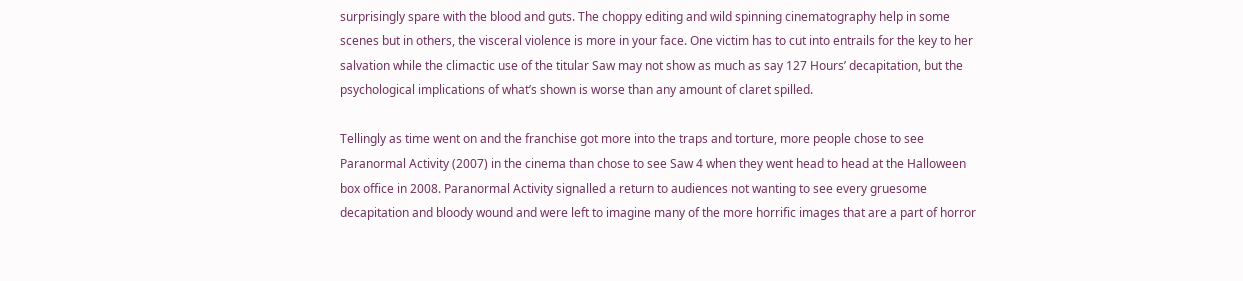surprisingly spare with the blood and guts. The choppy editing and wild spinning cinematography help in some scenes but in others, the visceral violence is more in your face. One victim has to cut into entrails for the key to her salvation while the climactic use of the titular Saw may not show as much as say 127 Hours’ decapitation, but the psychological implications of what’s shown is worse than any amount of claret spilled.

Tellingly as time went on and the franchise got more into the traps and torture, more people chose to see Paranormal Activity (2007) in the cinema than chose to see Saw 4 when they went head to head at the Halloween box office in 2008. Paranormal Activity signalled a return to audiences not wanting to see every gruesome decapitation and bloody wound and were left to imagine many of the more horrific images that are a part of horror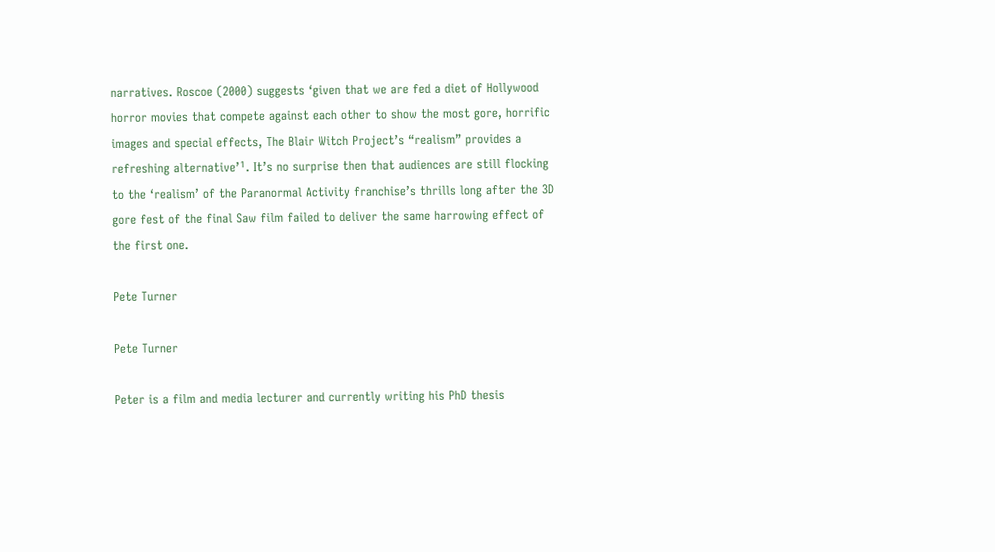narratives. Roscoe (2000) suggests ‘given that we are fed a diet of Hollywood horror movies that compete against each other to show the most gore, horrific images and special effects, The Blair Witch Project’s “realism” provides a refreshing alternative’¹. It’s no surprise then that audiences are still flocking to the ‘realism’ of the Paranormal Activity franchise’s thrills long after the 3D gore fest of the final Saw film failed to deliver the same harrowing effect of the first one.

Pete Turner

Pete Turner

Peter is a film and media lecturer and currently writing his PhD thesis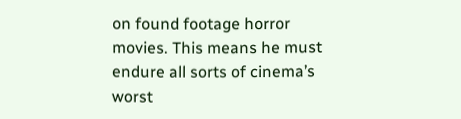on found footage horror movies. This means he must endure all sorts of cinema’s worst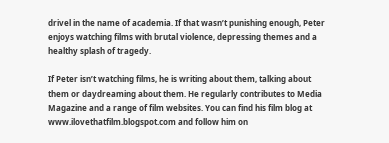drivel in the name of academia. If that wasn’t punishing enough, Peter enjoys watching films with brutal violence, depressing themes and a healthy splash of tragedy.

If Peter isn’t watching films, he is writing about them, talking about them or daydreaming about them. He regularly contributes to Media Magazine and a range of film websites. You can find his film blog at www.ilovethatfilm.blogspot.com and follow him on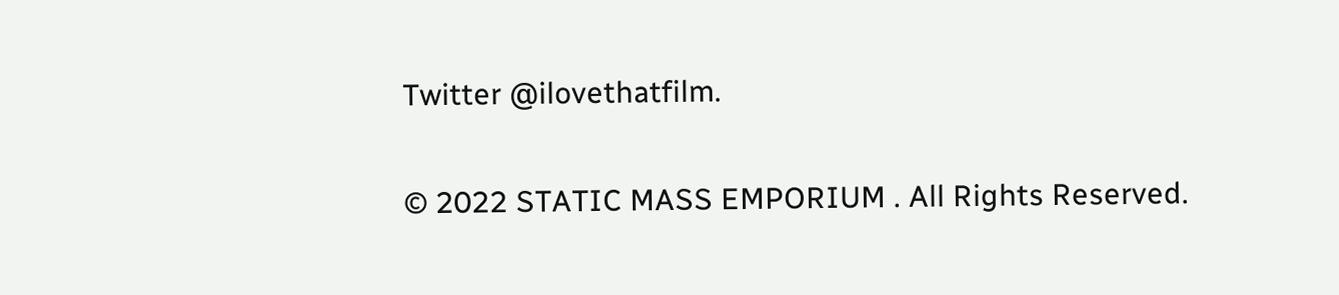Twitter @ilovethatfilm.

© 2022 STATIC MASS EMPORIUM . All Rights Reserved.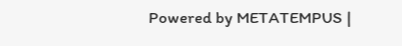Powered by METATEMPUS |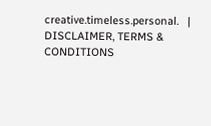creative.timeless.personal.   |   DISCLAIMER, TERMS & CONDITIONS